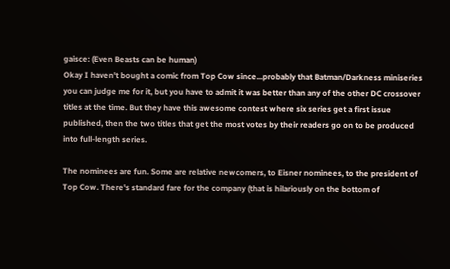gaisce: (Even Beasts can be human)
Okay I haven't bought a comic from Top Cow since...probably that Batman/Darkness miniseries you can judge me for it, but you have to admit it was better than any of the other DC crossover titles at the time. But they have this awesome contest where six series get a first issue published, then the two titles that get the most votes by their readers go on to be produced into full-length series.

The nominees are fun. Some are relative newcomers, to Eisner nominees, to the president of Top Cow. There's standard fare for the company (that is hilariously on the bottom of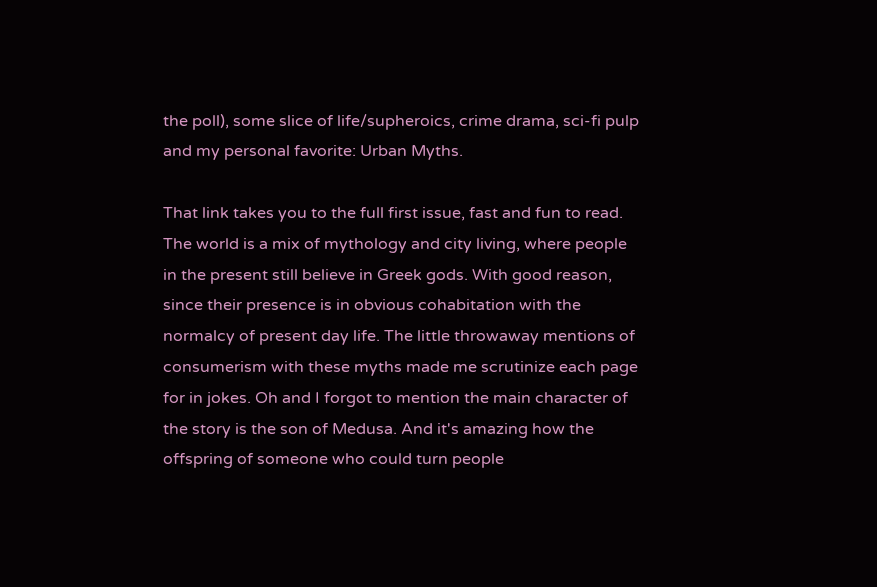the poll), some slice of life/supheroics, crime drama, sci-fi pulp and my personal favorite: Urban Myths.

That link takes you to the full first issue, fast and fun to read. The world is a mix of mythology and city living, where people in the present still believe in Greek gods. With good reason, since their presence is in obvious cohabitation with the normalcy of present day life. The little throwaway mentions of consumerism with these myths made me scrutinize each page for in jokes. Oh and I forgot to mention the main character of the story is the son of Medusa. And it's amazing how the offspring of someone who could turn people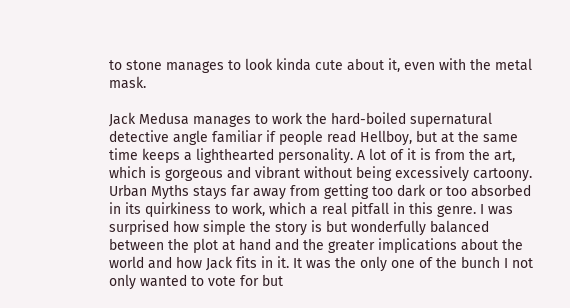to stone manages to look kinda cute about it, even with the metal mask.

Jack Medusa manages to work the hard-boiled supernatural detective angle familiar if people read Hellboy, but at the same time keeps a lighthearted personality. A lot of it is from the art, which is gorgeous and vibrant without being excessively cartoony. Urban Myths stays far away from getting too dark or too absorbed in its quirkiness to work, which a real pitfall in this genre. I was surprised how simple the story is but wonderfully balanced between the plot at hand and the greater implications about the world and how Jack fits in it. It was the only one of the bunch I not only wanted to vote for but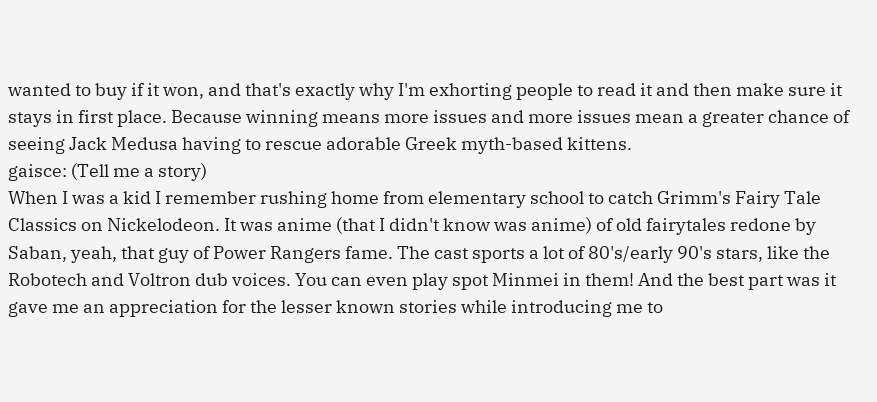wanted to buy if it won, and that's exactly why I'm exhorting people to read it and then make sure it stays in first place. Because winning means more issues and more issues mean a greater chance of seeing Jack Medusa having to rescue adorable Greek myth-based kittens.
gaisce: (Tell me a story)
When I was a kid I remember rushing home from elementary school to catch Grimm's Fairy Tale Classics on Nickelodeon. It was anime (that I didn't know was anime) of old fairytales redone by Saban, yeah, that guy of Power Rangers fame. The cast sports a lot of 80's/early 90's stars, like the Robotech and Voltron dub voices. You can even play spot Minmei in them! And the best part was it gave me an appreciation for the lesser known stories while introducing me to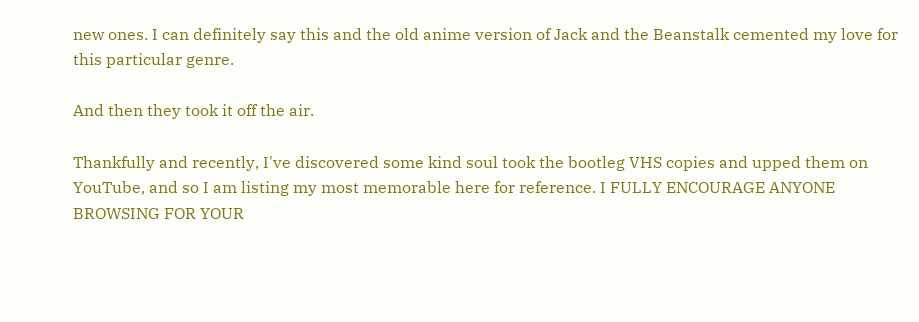new ones. I can definitely say this and the old anime version of Jack and the Beanstalk cemented my love for this particular genre.

And then they took it off the air.

Thankfully and recently, I've discovered some kind soul took the bootleg VHS copies and upped them on YouTube, and so I am listing my most memorable here for reference. I FULLY ENCOURAGE ANYONE BROWSING FOR YOUR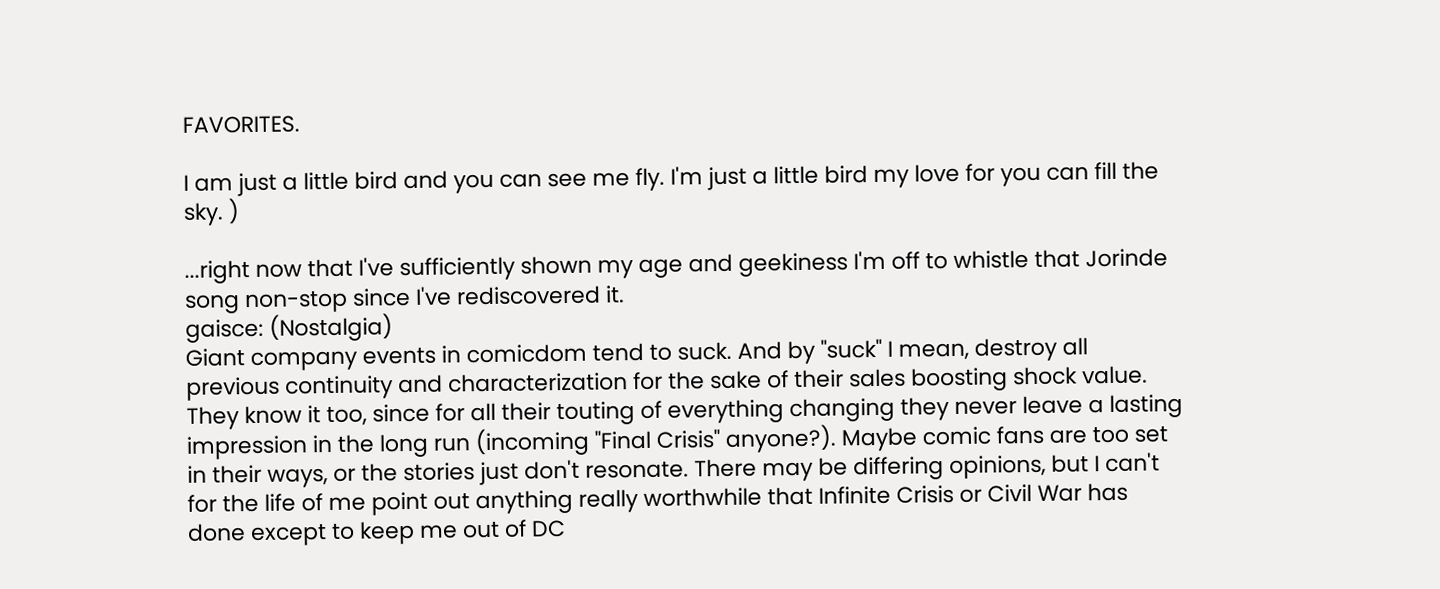FAVORITES.

I am just a little bird and you can see me fly. I'm just a little bird my love for you can fill the sky. )

...right now that I've sufficiently shown my age and geekiness I'm off to whistle that Jorinde song non-stop since I've rediscovered it.
gaisce: (Nostalgia)
Giant company events in comicdom tend to suck. And by "suck" I mean, destroy all previous continuity and characterization for the sake of their sales boosting shock value. They know it too, since for all their touting of everything changing they never leave a lasting impression in the long run (incoming "Final Crisis" anyone?). Maybe comic fans are too set in their ways, or the stories just don't resonate. There may be differing opinions, but I can't for the life of me point out anything really worthwhile that Infinite Crisis or Civil War has done except to keep me out of DC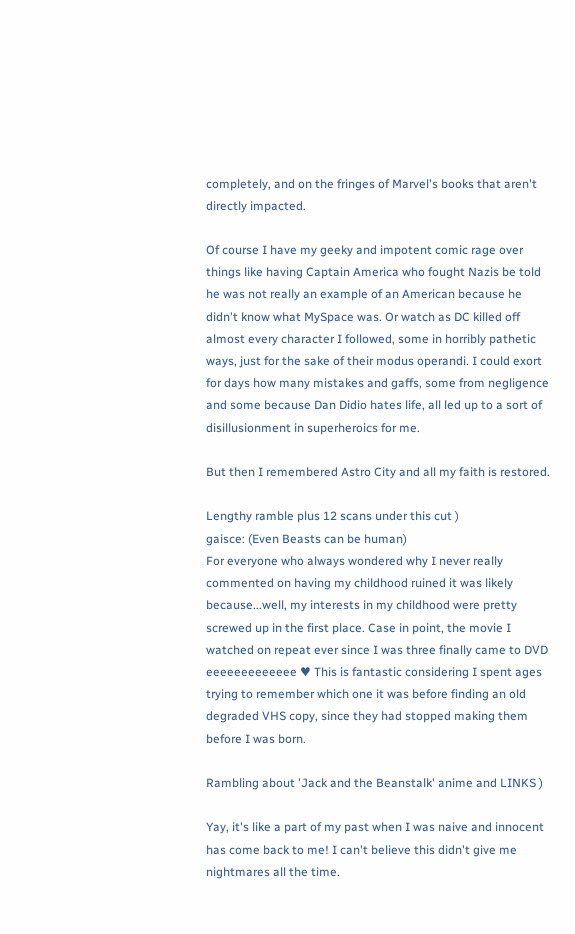completely, and on the fringes of Marvel's books that aren't directly impacted.

Of course I have my geeky and impotent comic rage over things like having Captain America who fought Nazis be told he was not really an example of an American because he didn't know what MySpace was. Or watch as DC killed off almost every character I followed, some in horribly pathetic ways, just for the sake of their modus operandi. I could exort for days how many mistakes and gaffs, some from negligence and some because Dan Didio hates life, all led up to a sort of disillusionment in superheroics for me.

But then I remembered Astro City and all my faith is restored.

Lengthy ramble plus 12 scans under this cut )
gaisce: (Even Beasts can be human)
For everyone who always wondered why I never really commented on having my childhood ruined it was likely because...well, my interests in my childhood were pretty screwed up in the first place. Case in point, the movie I watched on repeat ever since I was three finally came to DVD eeeeeeeeeeeee ♥ This is fantastic considering I spent ages trying to remember which one it was before finding an old degraded VHS copy, since they had stopped making them before I was born.

Rambling about 'Jack and the Beanstalk' anime and LINKS )

Yay, it's like a part of my past when I was naive and innocent has come back to me! I can't believe this didn't give me nightmares all the time.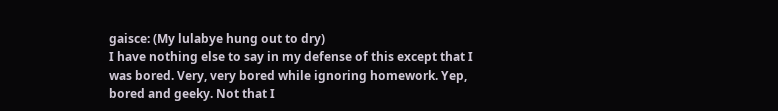gaisce: (My lulabye hung out to dry)
I have nothing else to say in my defense of this except that I was bored. Very, very bored while ignoring homework. Yep, bored and geeky. Not that I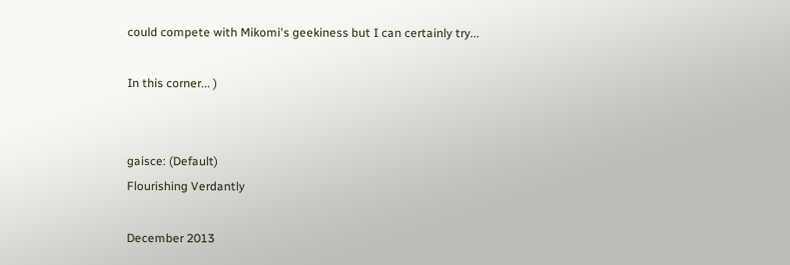could compete with Mikomi's geekiness but I can certainly try...

In this corner... )


gaisce: (Default)
Flourishing Verdantly

December 2013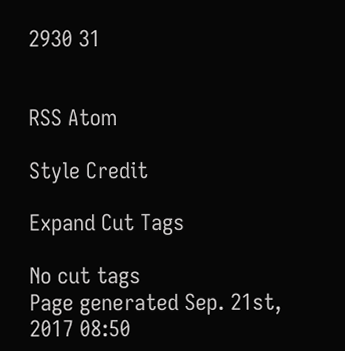2930 31


RSS Atom

Style Credit

Expand Cut Tags

No cut tags
Page generated Sep. 21st, 2017 08:50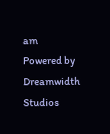am
Powered by Dreamwidth Studios